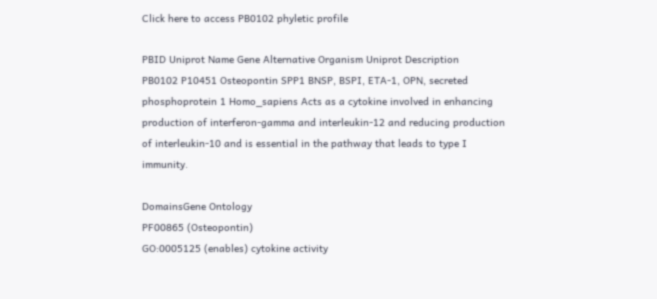Click here to access PB0102 phyletic profile

PBID Uniprot Name Gene Alternative Organism Uniprot Description
PB0102 P10451 Osteopontin SPP1 BNSP, BSPI, ETA-1, OPN, secreted phosphoprotein 1 Homo_sapiens Acts as a cytokine involved in enhancing production of interferon-gamma and interleukin-12 and reducing production of interleukin-10 and is essential in the pathway that leads to type I immunity.

DomainsGene Ontology
PF00865 (Osteopontin)
GO:0005125 (enables) cytokine activity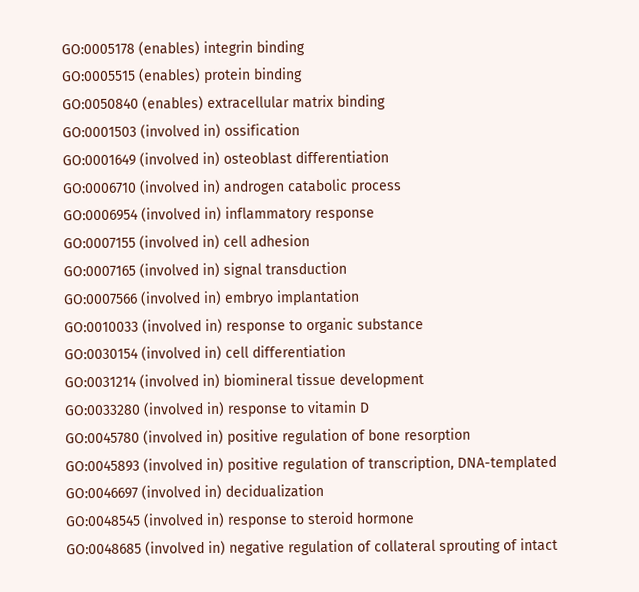GO:0005178 (enables) integrin binding
GO:0005515 (enables) protein binding
GO:0050840 (enables) extracellular matrix binding
GO:0001503 (involved in) ossification
GO:0001649 (involved in) osteoblast differentiation
GO:0006710 (involved in) androgen catabolic process
GO:0006954 (involved in) inflammatory response
GO:0007155 (involved in) cell adhesion
GO:0007165 (involved in) signal transduction
GO:0007566 (involved in) embryo implantation
GO:0010033 (involved in) response to organic substance
GO:0030154 (involved in) cell differentiation
GO:0031214 (involved in) biomineral tissue development
GO:0033280 (involved in) response to vitamin D
GO:0045780 (involved in) positive regulation of bone resorption
GO:0045893 (involved in) positive regulation of transcription, DNA-templated
GO:0046697 (involved in) decidualization
GO:0048545 (involved in) response to steroid hormone
GO:0048685 (involved in) negative regulation of collateral sprouting of intact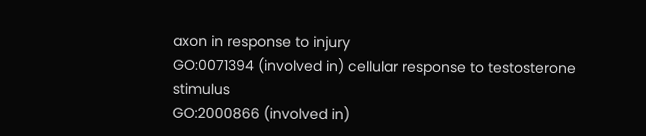axon in response to injury
GO:0071394 (involved in) cellular response to testosterone stimulus
GO:2000866 (involved in)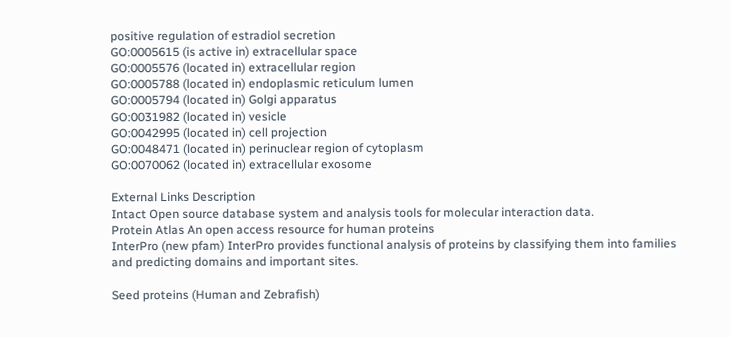positive regulation of estradiol secretion
GO:0005615 (is active in) extracellular space
GO:0005576 (located in) extracellular region
GO:0005788 (located in) endoplasmic reticulum lumen
GO:0005794 (located in) Golgi apparatus
GO:0031982 (located in) vesicle
GO:0042995 (located in) cell projection
GO:0048471 (located in) perinuclear region of cytoplasm
GO:0070062 (located in) extracellular exosome

External Links Description
Intact Open source database system and analysis tools for molecular interaction data.
Protein Atlas An open access resource for human proteins
InterPro (new pfam) InterPro provides functional analysis of proteins by classifying them into families and predicting domains and important sites.

Seed proteins (Human and Zebrafish)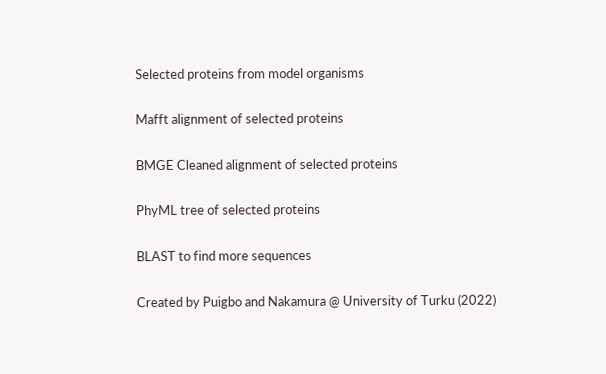Selected proteins from model organisms

Mafft alignment of selected proteins

BMGE Cleaned alignment of selected proteins

PhyML tree of selected proteins

BLAST to find more sequences

Created by Puigbo and Nakamura @ University of Turku (2022)